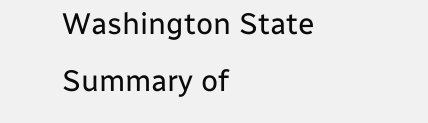Washington State Summary of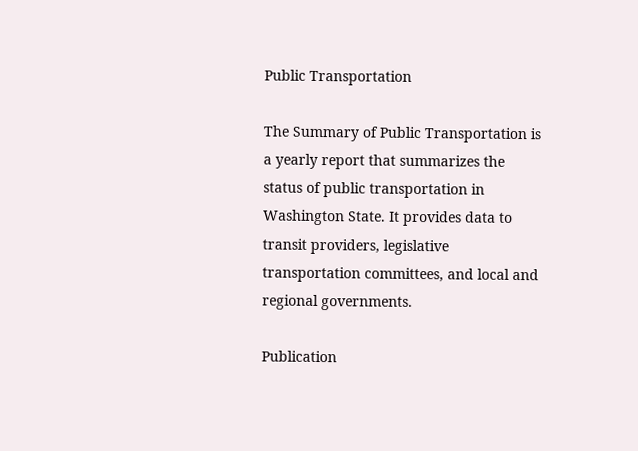Public Transportation

The Summary of Public Transportation is a yearly report that summarizes the status of public transportation in Washington State. It provides data to transit providers, legislative transportation committees, and local and regional governments.

Publication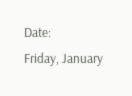Date:
Friday, January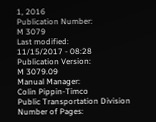1, 2016
Publication Number:
M 3079
Last modified:
11/15/2017 - 08:28
Publication Version:
M 3079.09
Manual Manager:
Colin Pippin-Timco
Public Transportation Division
Number of Pages: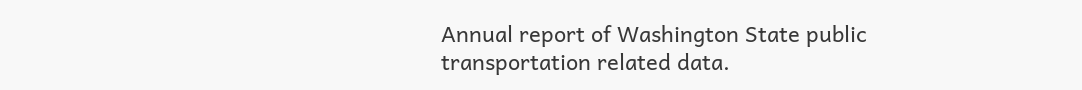Annual report of Washington State public transportation related data.